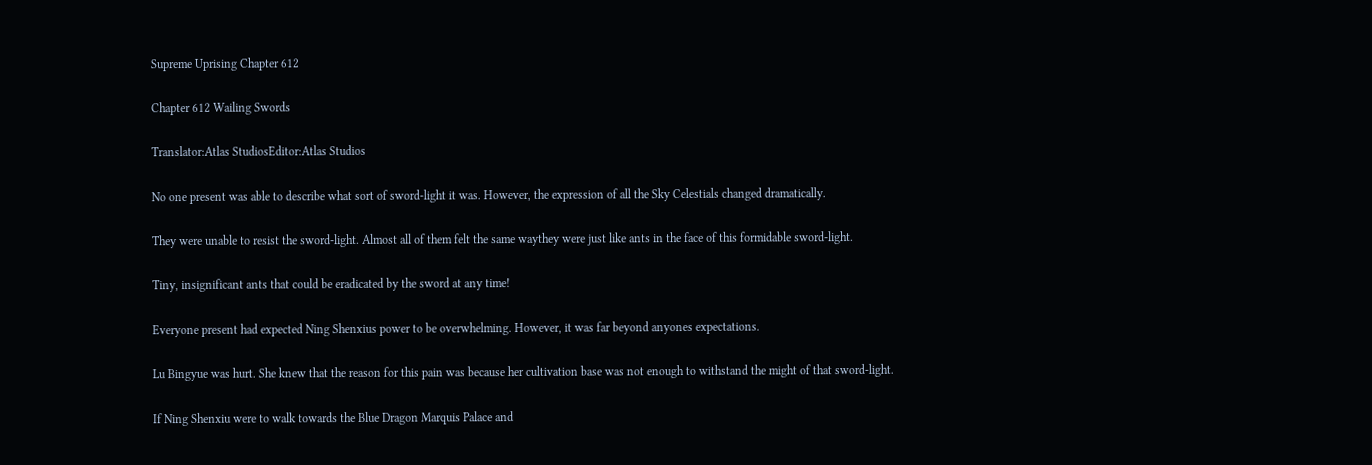Supreme Uprising Chapter 612

Chapter 612 Wailing Swords

Translator:Atlas StudiosEditor:Atlas Studios

No one present was able to describe what sort of sword-light it was. However, the expression of all the Sky Celestials changed dramatically.

They were unable to resist the sword-light. Almost all of them felt the same waythey were just like ants in the face of this formidable sword-light.

Tiny, insignificant ants that could be eradicated by the sword at any time!

Everyone present had expected Ning Shenxius power to be overwhelming. However, it was far beyond anyones expectations.

Lu Bingyue was hurt. She knew that the reason for this pain was because her cultivation base was not enough to withstand the might of that sword-light.

If Ning Shenxiu were to walk towards the Blue Dragon Marquis Palace and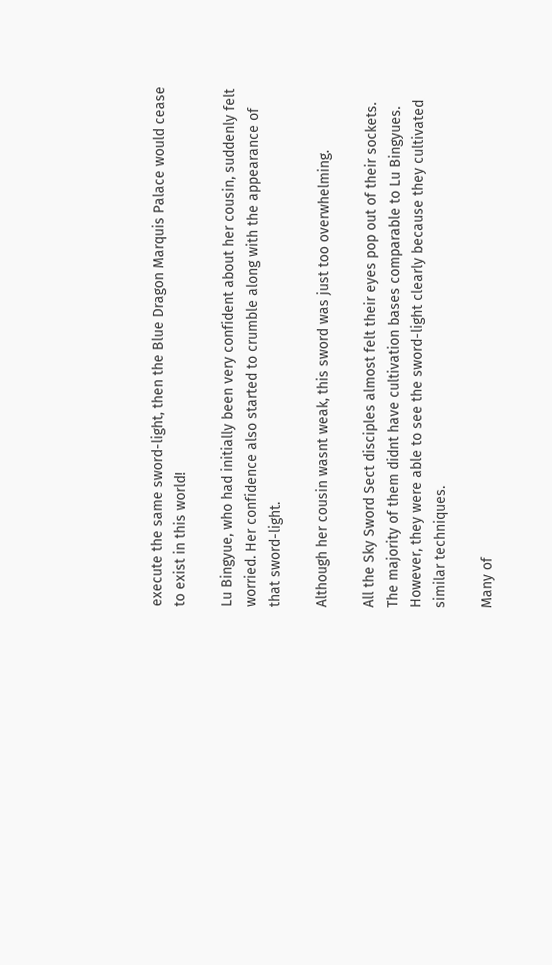execute the same sword-light, then the Blue Dragon Marquis Palace would cease to exist in this world!

Lu Bingyue, who had initially been very confident about her cousin, suddenly felt worried. Her confidence also started to crumble along with the appearance of that sword-light.

Although her cousin wasnt weak, this sword was just too overwhelming.

All the Sky Sword Sect disciples almost felt their eyes pop out of their sockets. The majority of them didnt have cultivation bases comparable to Lu Bingyues. However, they were able to see the sword-light clearly because they cultivated similar techniques.

Many of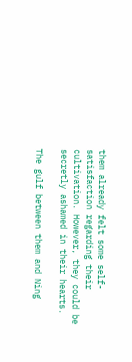them already felt some self-satisfaction regarding their cultivation. However, they could be secretly ashamed in their hearts.

The gulf between them and Ning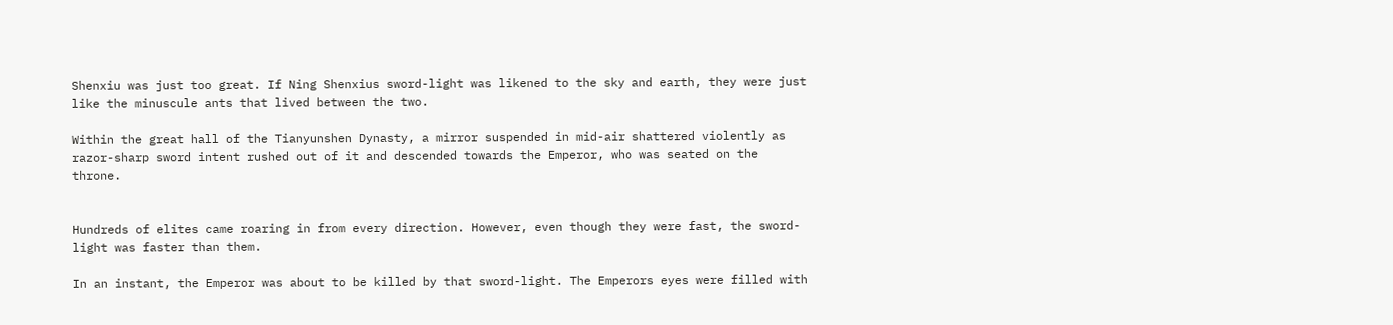Shenxiu was just too great. If Ning Shenxius sword-light was likened to the sky and earth, they were just like the minuscule ants that lived between the two.

Within the great hall of the Tianyunshen Dynasty, a mirror suspended in mid-air shattered violently as razor-sharp sword intent rushed out of it and descended towards the Emperor, who was seated on the throne.


Hundreds of elites came roaring in from every direction. However, even though they were fast, the sword-light was faster than them.

In an instant, the Emperor was about to be killed by that sword-light. The Emperors eyes were filled with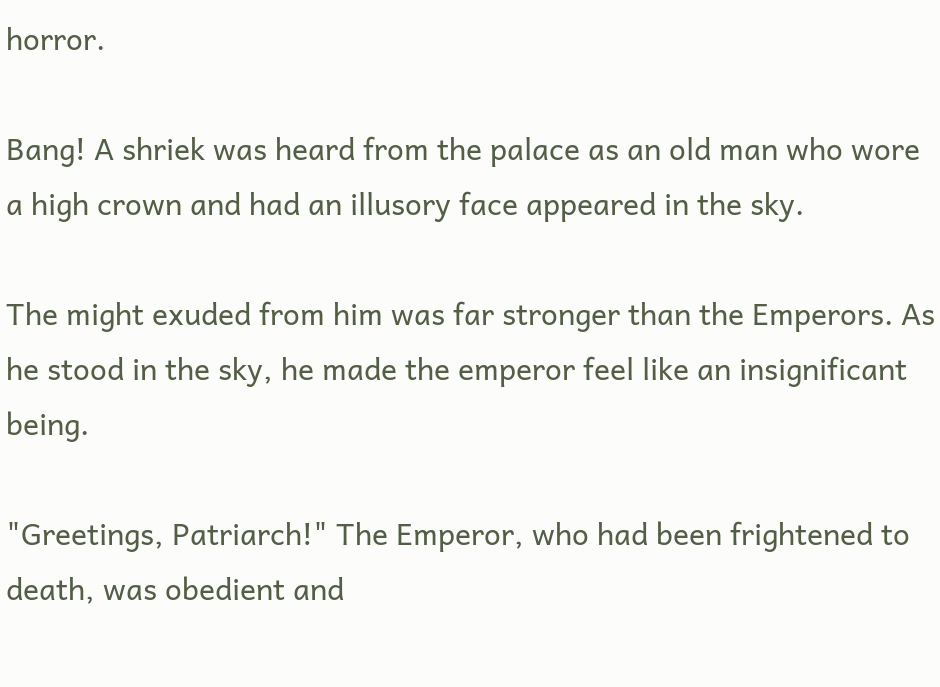horror.

Bang! A shriek was heard from the palace as an old man who wore a high crown and had an illusory face appeared in the sky.

The might exuded from him was far stronger than the Emperors. As he stood in the sky, he made the emperor feel like an insignificant being.

"Greetings, Patriarch!" The Emperor, who had been frightened to death, was obedient and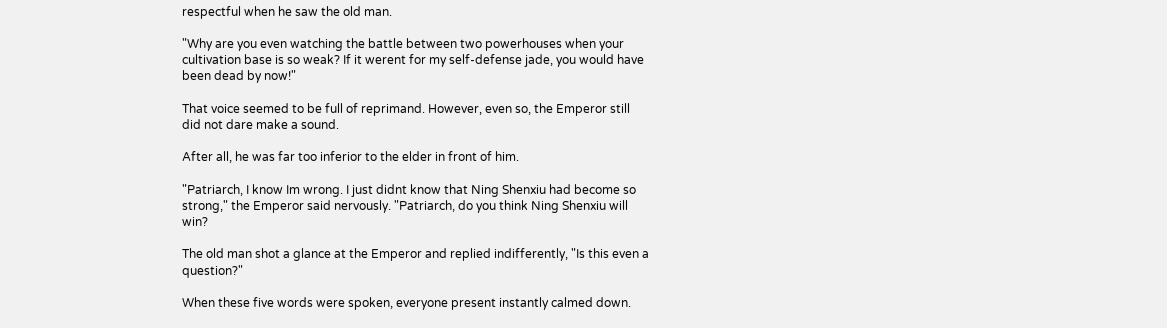respectful when he saw the old man.

"Why are you even watching the battle between two powerhouses when your cultivation base is so weak? If it werent for my self-defense jade, you would have been dead by now!"

That voice seemed to be full of reprimand. However, even so, the Emperor still did not dare make a sound.

After all, he was far too inferior to the elder in front of him.

"Patriarch, I know Im wrong. I just didnt know that Ning Shenxiu had become so strong," the Emperor said nervously. "Patriarch, do you think Ning Shenxiu will win?

The old man shot a glance at the Emperor and replied indifferently, "Is this even a question?"

When these five words were spoken, everyone present instantly calmed down.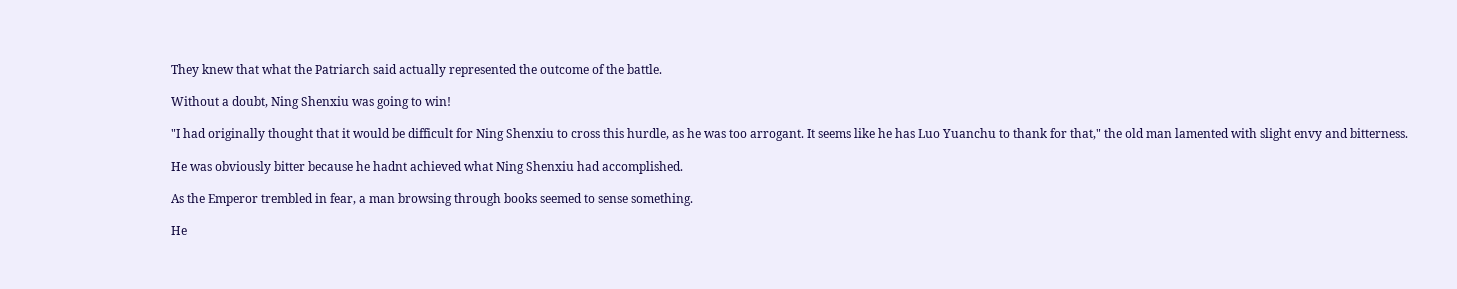They knew that what the Patriarch said actually represented the outcome of the battle.

Without a doubt, Ning Shenxiu was going to win!

"I had originally thought that it would be difficult for Ning Shenxiu to cross this hurdle, as he was too arrogant. It seems like he has Luo Yuanchu to thank for that," the old man lamented with slight envy and bitterness.

He was obviously bitter because he hadnt achieved what Ning Shenxiu had accomplished.

As the Emperor trembled in fear, a man browsing through books seemed to sense something.

He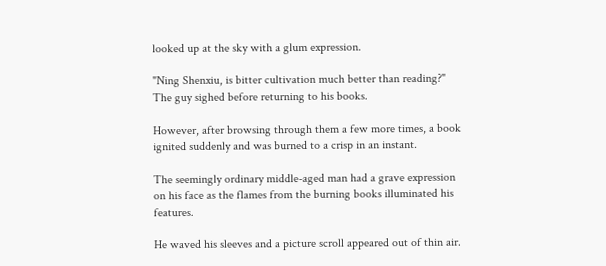looked up at the sky with a glum expression.

"Ning Shenxiu, is bitter cultivation much better than reading?" The guy sighed before returning to his books.

However, after browsing through them a few more times, a book ignited suddenly and was burned to a crisp in an instant.

The seemingly ordinary middle-aged man had a grave expression on his face as the flames from the burning books illuminated his features.

He waved his sleeves and a picture scroll appeared out of thin air.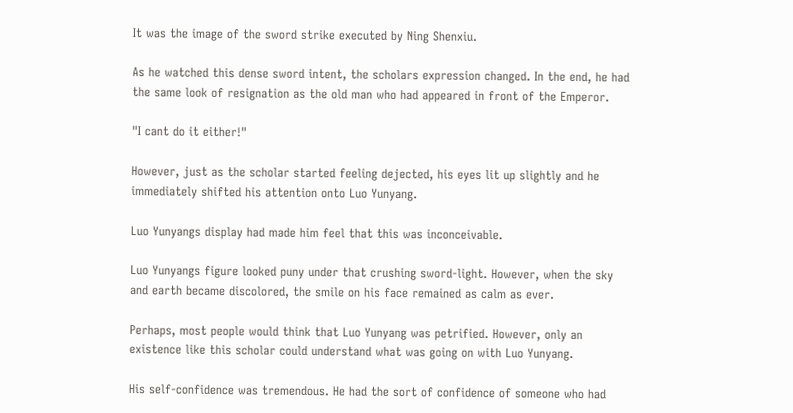It was the image of the sword strike executed by Ning Shenxiu.

As he watched this dense sword intent, the scholars expression changed. In the end, he had the same look of resignation as the old man who had appeared in front of the Emperor.

"I cant do it either!"

However, just as the scholar started feeling dejected, his eyes lit up slightly and he immediately shifted his attention onto Luo Yunyang.

Luo Yunyangs display had made him feel that this was inconceivable.

Luo Yunyangs figure looked puny under that crushing sword-light. However, when the sky and earth became discolored, the smile on his face remained as calm as ever.

Perhaps, most people would think that Luo Yunyang was petrified. However, only an existence like this scholar could understand what was going on with Luo Yunyang.

His self-confidence was tremendous. He had the sort of confidence of someone who had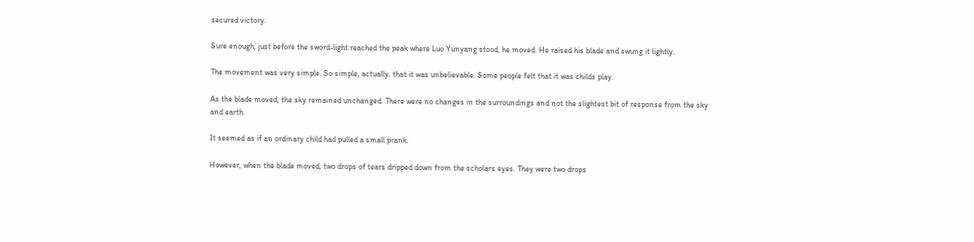secured victory.

Sure enough, just before the sword-light reached the peak where Luo Yunyang stood, he moved. He raised his blade and swung it lightly.

The movement was very simple. So simple, actually, that it was unbelievable. Some people felt that it was childs play.

As the blade moved, the sky remained unchanged. There were no changes in the surroundings and not the slightest bit of response from the sky and earth.

It seemed as if an ordinary child had pulled a small prank.

However, when the blade moved, two drops of tears dripped down from the scholars eyes. They were two drops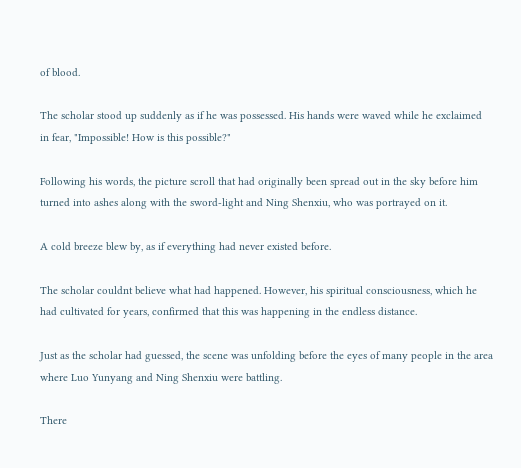of blood.

The scholar stood up suddenly as if he was possessed. His hands were waved while he exclaimed in fear, "Impossible! How is this possible?"

Following his words, the picture scroll that had originally been spread out in the sky before him turned into ashes along with the sword-light and Ning Shenxiu, who was portrayed on it.

A cold breeze blew by, as if everything had never existed before.

The scholar couldnt believe what had happened. However, his spiritual consciousness, which he had cultivated for years, confirmed that this was happening in the endless distance.

Just as the scholar had guessed, the scene was unfolding before the eyes of many people in the area where Luo Yunyang and Ning Shenxiu were battling.

There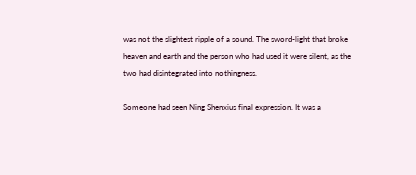was not the slightest ripple of a sound. The sword-light that broke heaven and earth and the person who had used it were silent, as the two had disintegrated into nothingness.

Someone had seen Ning Shenxius final expression. It was a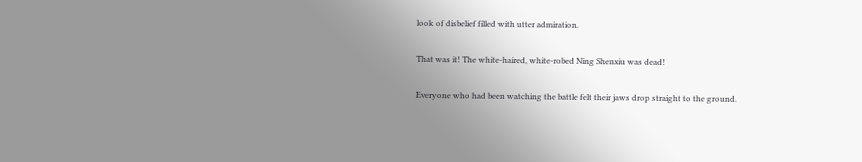look of disbelief filled with utter admiration.

That was it! The white-haired, white-robed Ning Shenxiu was dead!

Everyone who had been watching the battle felt their jaws drop straight to the ground.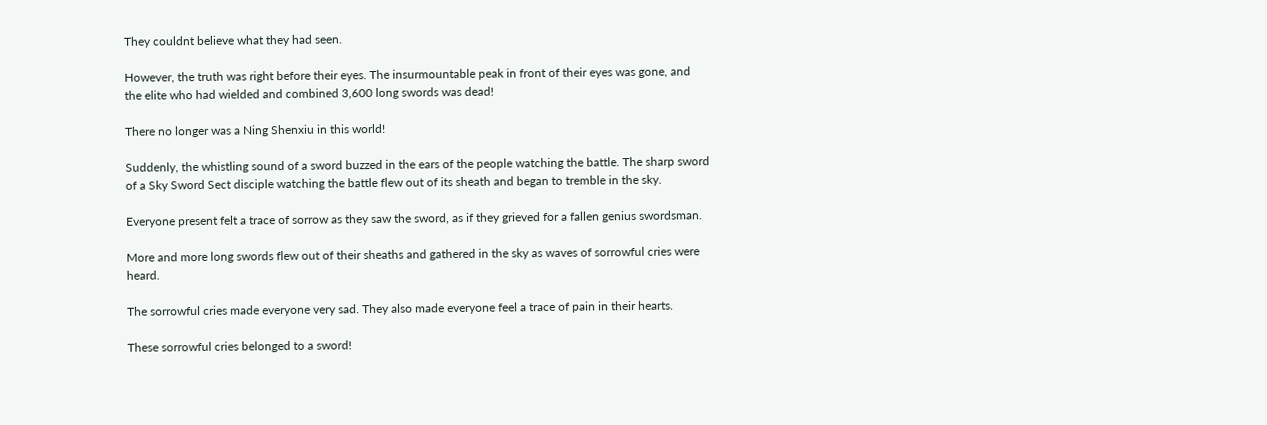They couldnt believe what they had seen.

However, the truth was right before their eyes. The insurmountable peak in front of their eyes was gone, and the elite who had wielded and combined 3,600 long swords was dead!

There no longer was a Ning Shenxiu in this world!

Suddenly, the whistling sound of a sword buzzed in the ears of the people watching the battle. The sharp sword of a Sky Sword Sect disciple watching the battle flew out of its sheath and began to tremble in the sky.

Everyone present felt a trace of sorrow as they saw the sword, as if they grieved for a fallen genius swordsman.

More and more long swords flew out of their sheaths and gathered in the sky as waves of sorrowful cries were heard.

The sorrowful cries made everyone very sad. They also made everyone feel a trace of pain in their hearts.

These sorrowful cries belonged to a sword!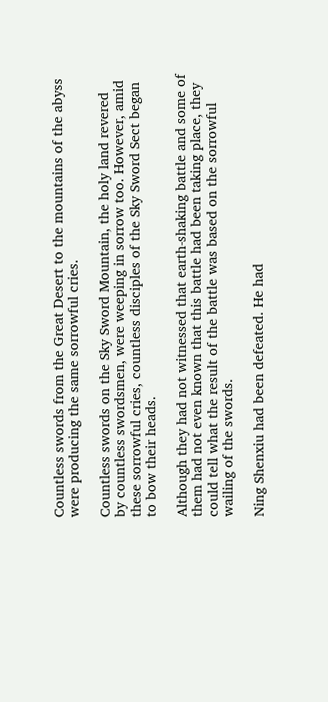Countless swords from the Great Desert to the mountains of the abyss were producing the same sorrowful cries.

Countless swords on the Sky Sword Mountain, the holy land revered by countless swordsmen, were weeping in sorrow too. However, amid these sorrowful cries, countless disciples of the Sky Sword Sect began to bow their heads.

Although they had not witnessed that earth-shaking battle and some of them had not even known that this battle had been taking place, they could tell what the result of the battle was based on the sorrowful wailing of the swords.

Ning Shenxiu had been defeated. He had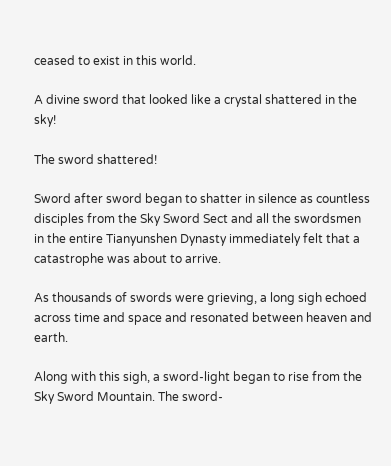ceased to exist in this world.

A divine sword that looked like a crystal shattered in the sky!

The sword shattered!

Sword after sword began to shatter in silence as countless disciples from the Sky Sword Sect and all the swordsmen in the entire Tianyunshen Dynasty immediately felt that a catastrophe was about to arrive.

As thousands of swords were grieving, a long sigh echoed across time and space and resonated between heaven and earth.

Along with this sigh, a sword-light began to rise from the Sky Sword Mountain. The sword-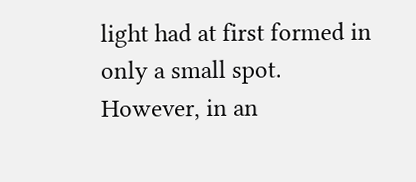light had at first formed in only a small spot. However, in an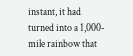instant, it had turned into a 1,000-mile rainbow that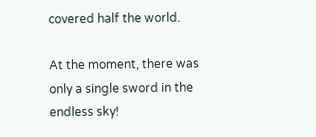covered half the world.

At the moment, there was only a single sword in the endless sky!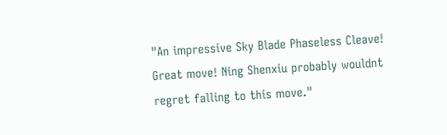"An impressive Sky Blade Phaseless Cleave! Great move! Ning Shenxiu probably wouldnt regret falling to this move."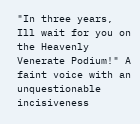"In three years, Ill wait for you on the Heavenly Venerate Podium!" A faint voice with an unquestionable incisiveness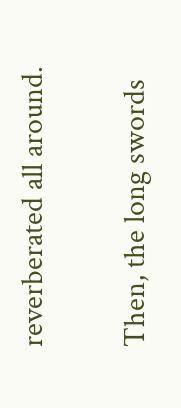reverberated all around.

Then, the long swords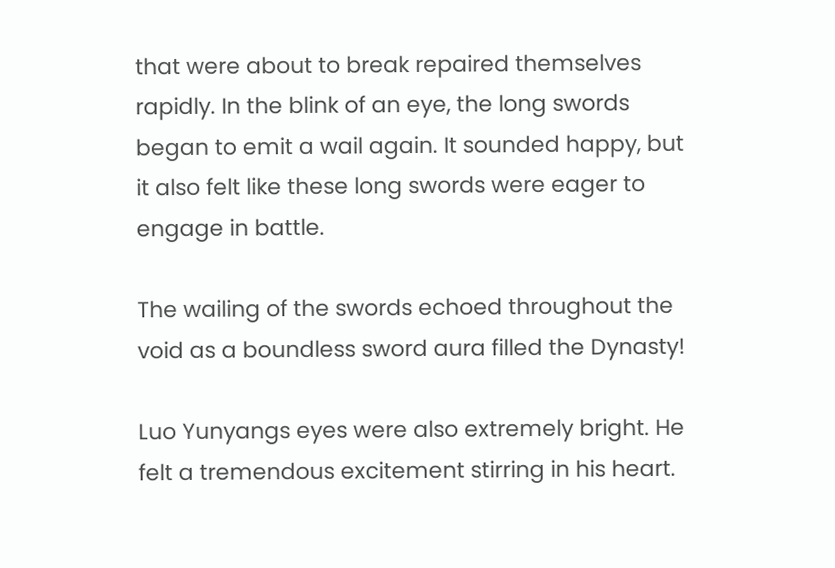that were about to break repaired themselves rapidly. In the blink of an eye, the long swords began to emit a wail again. It sounded happy, but it also felt like these long swords were eager to engage in battle.

The wailing of the swords echoed throughout the void as a boundless sword aura filled the Dynasty!

Luo Yunyangs eyes were also extremely bright. He felt a tremendous excitement stirring in his heart.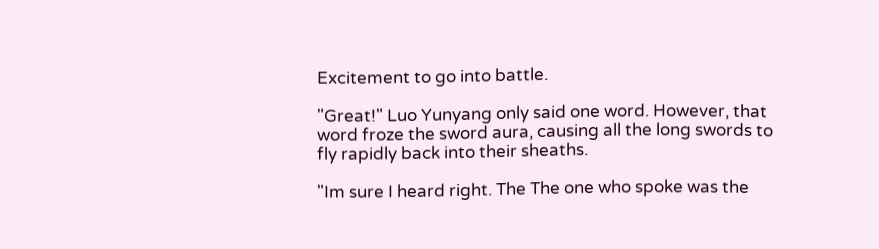Excitement to go into battle.

"Great!" Luo Yunyang only said one word. However, that word froze the sword aura, causing all the long swords to fly rapidly back into their sheaths.

"Im sure I heard right. The The one who spoke was the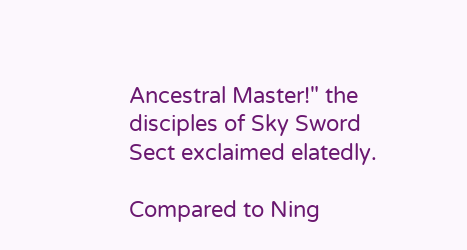Ancestral Master!" the disciples of Sky Sword Sect exclaimed elatedly.

Compared to Ning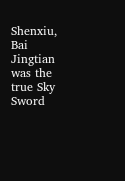Shenxiu, Bai Jingtian was the true Sky Sword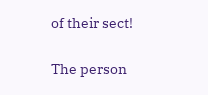of their sect!

The person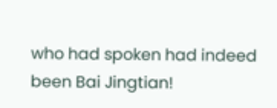who had spoken had indeed been Bai Jingtian!